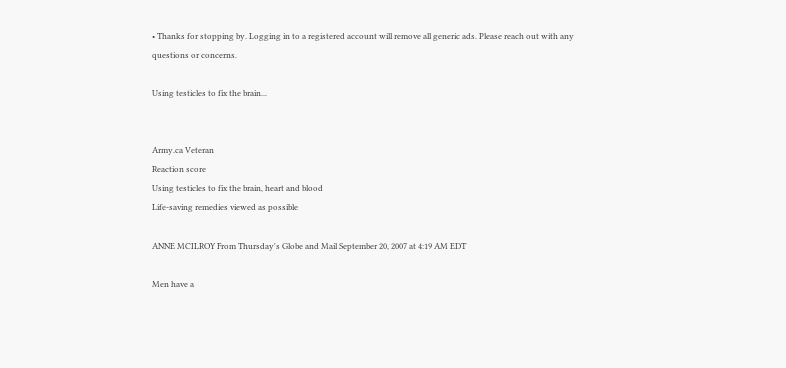• Thanks for stopping by. Logging in to a registered account will remove all generic ads. Please reach out with any questions or concerns.

Using testicles to fix the brain...


Army.ca Veteran
Reaction score
Using testicles to fix the brain, heart and blood
Life-saving remedies viewed as possible

ANNE MCILROY From Thursday's Globe and Mail September 20, 2007 at 4:19 AM EDT

Men have a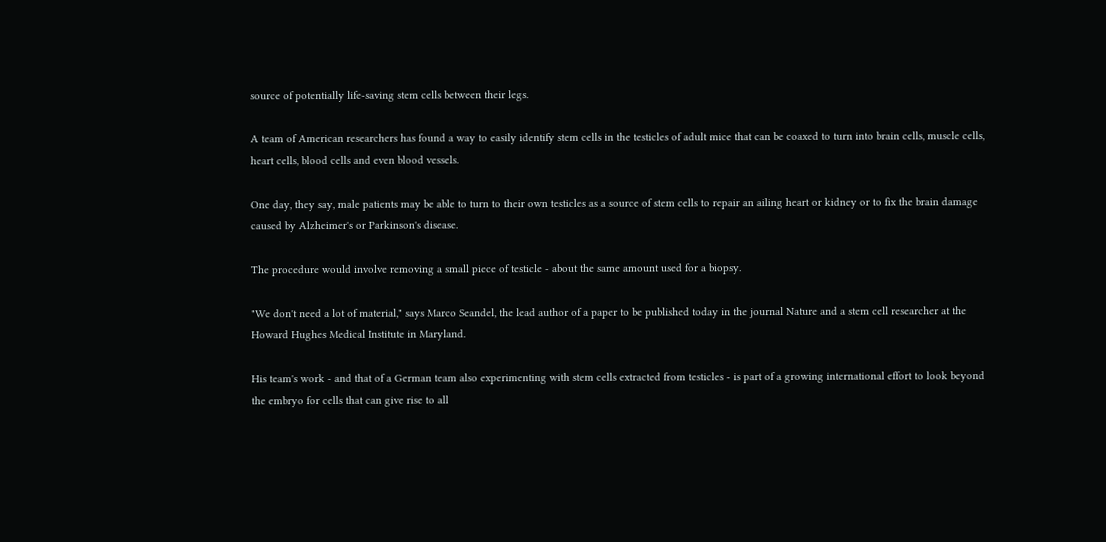source of potentially life-saving stem cells between their legs.

A team of American researchers has found a way to easily identify stem cells in the testicles of adult mice that can be coaxed to turn into brain cells, muscle cells, heart cells, blood cells and even blood vessels.

One day, they say, male patients may be able to turn to their own testicles as a source of stem cells to repair an ailing heart or kidney or to fix the brain damage caused by Alzheimer's or Parkinson's disease.

The procedure would involve removing a small piece of testicle - about the same amount used for a biopsy.

"We don't need a lot of material," says Marco Seandel, the lead author of a paper to be published today in the journal Nature and a stem cell researcher at the Howard Hughes Medical Institute in Maryland.

His team's work - and that of a German team also experimenting with stem cells extracted from testicles - is part of a growing international effort to look beyond the embryo for cells that can give rise to all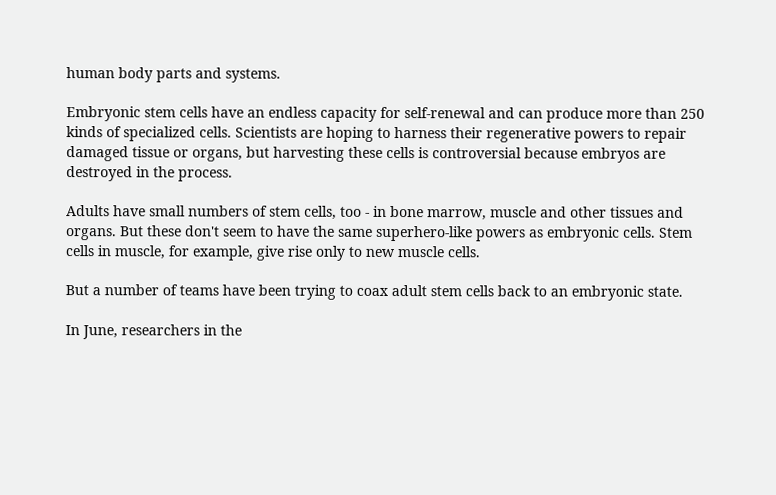human body parts and systems.

Embryonic stem cells have an endless capacity for self-renewal and can produce more than 250 kinds of specialized cells. Scientists are hoping to harness their regenerative powers to repair damaged tissue or organs, but harvesting these cells is controversial because embryos are destroyed in the process.

Adults have small numbers of stem cells, too - in bone marrow, muscle and other tissues and organs. But these don't seem to have the same superhero-like powers as embryonic cells. Stem cells in muscle, for example, give rise only to new muscle cells.

But a number of teams have been trying to coax adult stem cells back to an embryonic state.

In June, researchers in the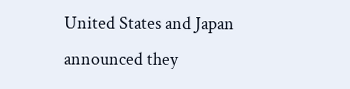United States and Japan announced they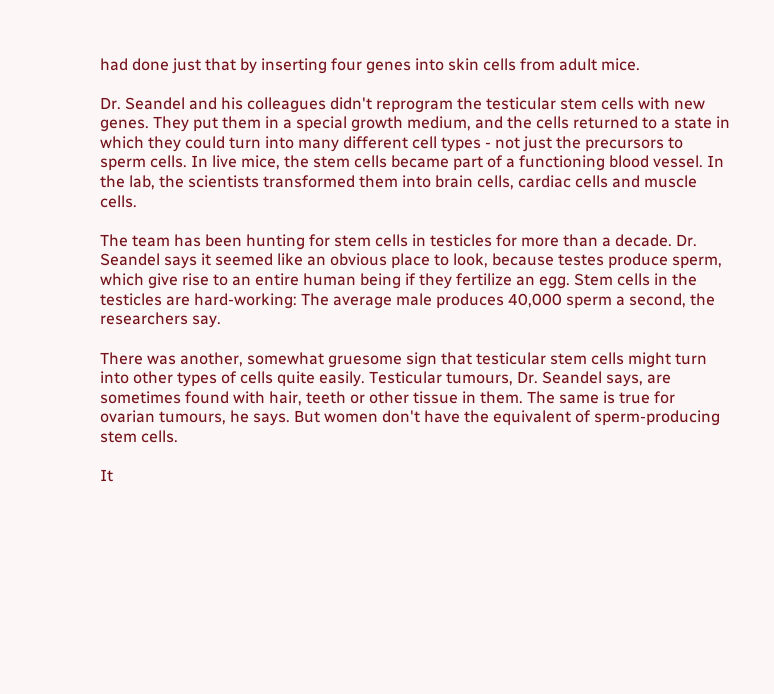had done just that by inserting four genes into skin cells from adult mice.

Dr. Seandel and his colleagues didn't reprogram the testicular stem cells with new genes. They put them in a special growth medium, and the cells returned to a state in which they could turn into many different cell types - not just the precursors to sperm cells. In live mice, the stem cells became part of a functioning blood vessel. In the lab, the scientists transformed them into brain cells, cardiac cells and muscle cells.

The team has been hunting for stem cells in testicles for more than a decade. Dr. Seandel says it seemed like an obvious place to look, because testes produce sperm, which give rise to an entire human being if they fertilize an egg. Stem cells in the testicles are hard-working: The average male produces 40,000 sperm a second, the researchers say.

There was another, somewhat gruesome sign that testicular stem cells might turn into other types of cells quite easily. Testicular tumours, Dr. Seandel says, are sometimes found with hair, teeth or other tissue in them. The same is true for ovarian tumours, he says. But women don't have the equivalent of sperm-producing stem cells.

It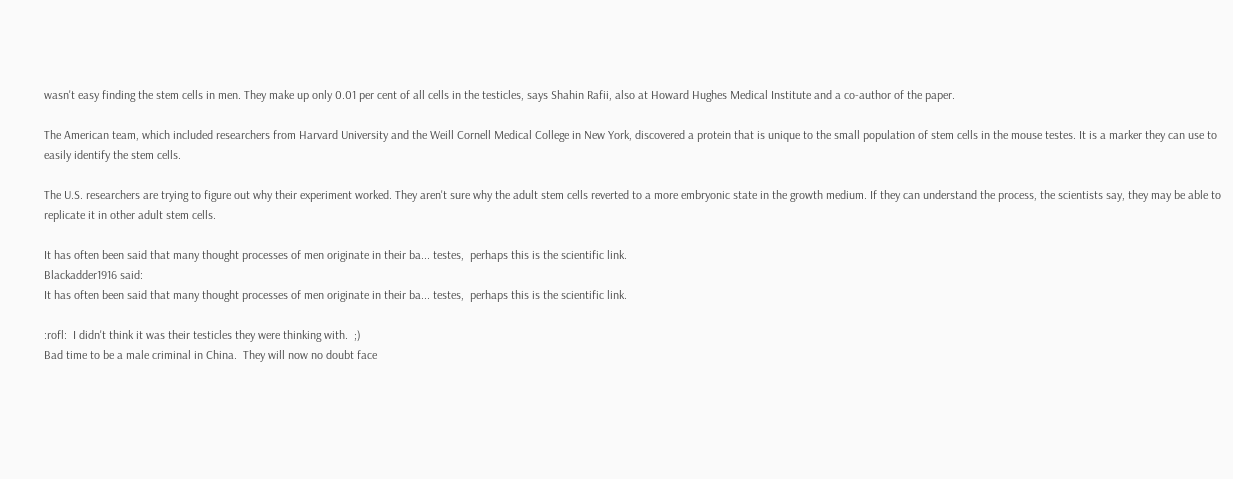wasn't easy finding the stem cells in men. They make up only 0.01 per cent of all cells in the testicles, says Shahin Rafii, also at Howard Hughes Medical Institute and a co-author of the paper.

The American team, which included researchers from Harvard University and the Weill Cornell Medical College in New York, discovered a protein that is unique to the small population of stem cells in the mouse testes. It is a marker they can use to easily identify the stem cells.

The U.S. researchers are trying to figure out why their experiment worked. They aren't sure why the adult stem cells reverted to a more embryonic state in the growth medium. If they can understand the process, the scientists say, they may be able to replicate it in other adult stem cells.

It has often been said that many thought processes of men originate in their ba... testes,  perhaps this is the scientific link.
Blackadder1916 said:
It has often been said that many thought processes of men originate in their ba... testes,  perhaps this is the scientific link.

:rofl:  I didn't think it was their testicles they were thinking with.  ;)
Bad time to be a male criminal in China.  They will now no doubt face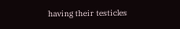having their testicles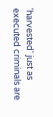'harvested' just as executed criminals are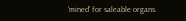'mined' for saleable organs.